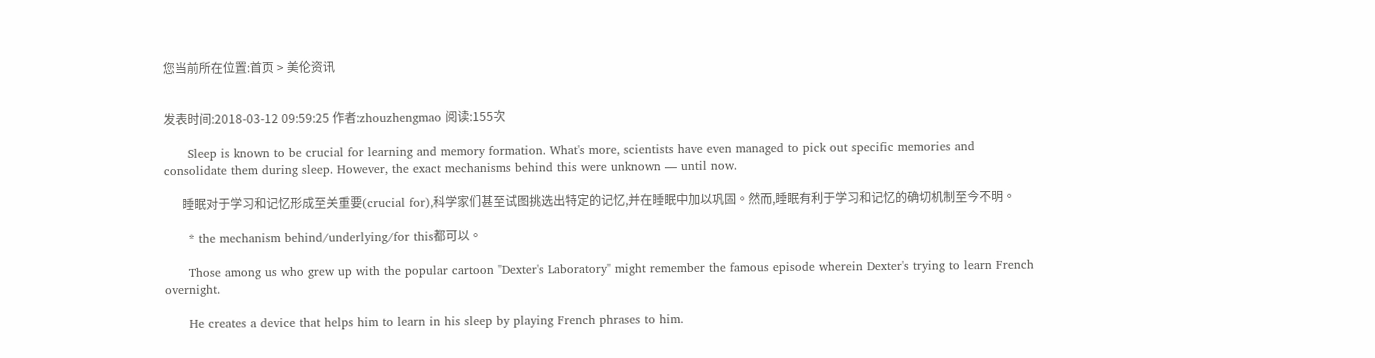您当前所在位置:首页 > 美伦资讯


发表时间:2018-03-12 09:59:25 作者:zhouzhengmao 阅读:155次

      Sleep is known to be crucial for learning and memory formation. What's more, scientists have even managed to pick out specific memories and consolidate them during sleep. However, the exact mechanisms behind this were unknown — until now.

      睡眠对于学习和记忆形成至关重要(crucial for),科学家们甚至试图挑选出特定的记忆,并在睡眠中加以巩固。然而,睡眠有利于学习和记忆的确切机制至今不明。

      * the mechanism behind/underlying/for this都可以。

      Those among us who grew up with the popular cartoon "Dexter's Laboratory" might remember the famous episode wherein Dexter's trying to learn French overnight.

      He creates a device that helps him to learn in his sleep by playing French phrases to him.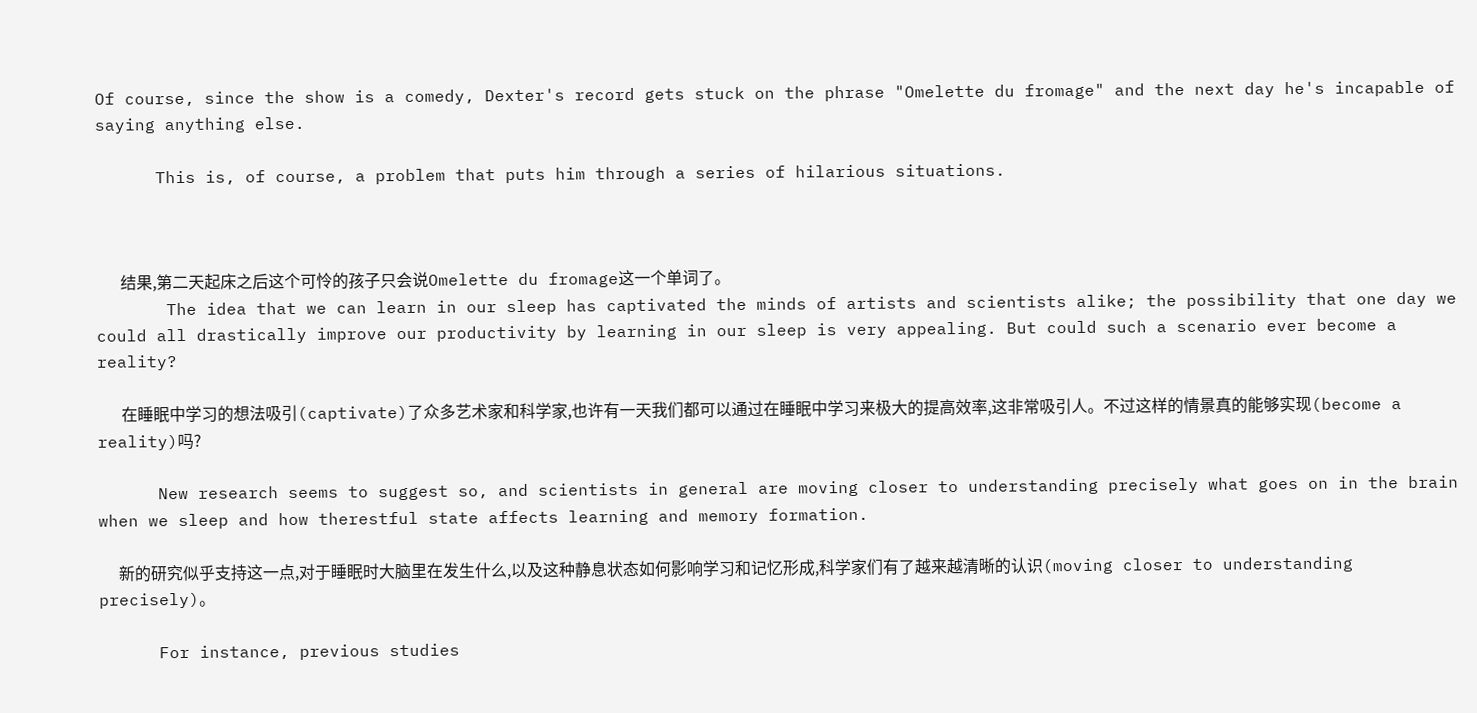Of course, since the show is a comedy, Dexter's record gets stuck on the phrase "Omelette du fromage" and the next day he's incapable of saying anything else.

      This is, of course, a problem that puts him through a series of hilarious situations.



      结果,第二天起床之后这个可怜的孩子只会说Omelette du fromage这一个单词了。
       The idea that we can learn in our sleep has captivated the minds of artists and scientists alike; the possibility that one day we could all drastically improve our productivity by learning in our sleep is very appealing. But could such a scenario ever become a reality?

      在睡眠中学习的想法吸引(captivate)了众多艺术家和科学家,也许有一天我们都可以通过在睡眠中学习来极大的提高效率,这非常吸引人。不过这样的情景真的能够实现(become a reality)吗?

      New research seems to suggest so, and scientists in general are moving closer to understanding precisely what goes on in the brain when we sleep and how therestful state affects learning and memory formation.

     新的研究似乎支持这一点,对于睡眠时大脑里在发生什么,以及这种静息状态如何影响学习和记忆形成,科学家们有了越来越清晰的认识(moving closer to understanding precisely)。

      For instance, previous studies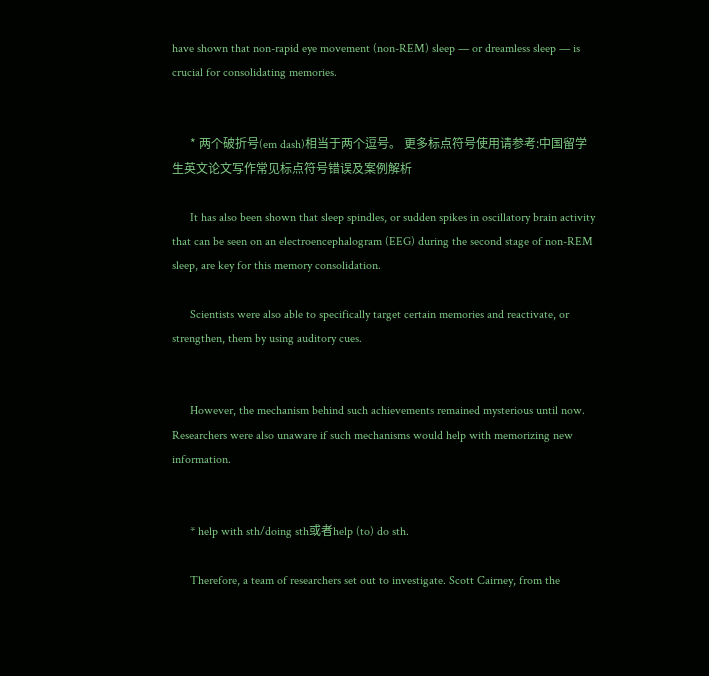have shown that non-rapid eye movement (non-REM) sleep — or dreamless sleep — is crucial for consolidating memories.


      * 两个破折号(em dash)相当于两个逗号。 更多标点符号使用请参考:中国留学生英文论文写作常见标点符号错误及案例解析

      It has also been shown that sleep spindles, or sudden spikes in oscillatory brain activity that can be seen on an electroencephalogram (EEG) during the second stage of non-REM sleep, are key for this memory consolidation.

      Scientists were also able to specifically target certain memories and reactivate, or strengthen, them by using auditory cues.


      However, the mechanism behind such achievements remained mysterious until now. Researchers were also unaware if such mechanisms would help with memorizing new information.


      * help with sth/doing sth或者help (to) do sth.

      Therefore, a team of researchers set out to investigate. Scott Cairney, from the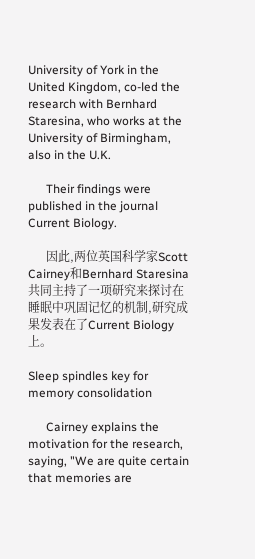University of York in the United Kingdom, co-led the research with Bernhard Staresina, who works at the University of Birmingham, also in the U.K.

      Their findings were published in the journal Current Biology.

      因此,两位英国科学家Scott Cairney和Bernhard Staresina共同主持了一项研究来探讨在睡眠中巩固记忆的机制,研究成果发表在了Current Biology上。

Sleep spindles key for memory consolidation

      Cairney explains the motivation for the research, saying, "We are quite certain that memories are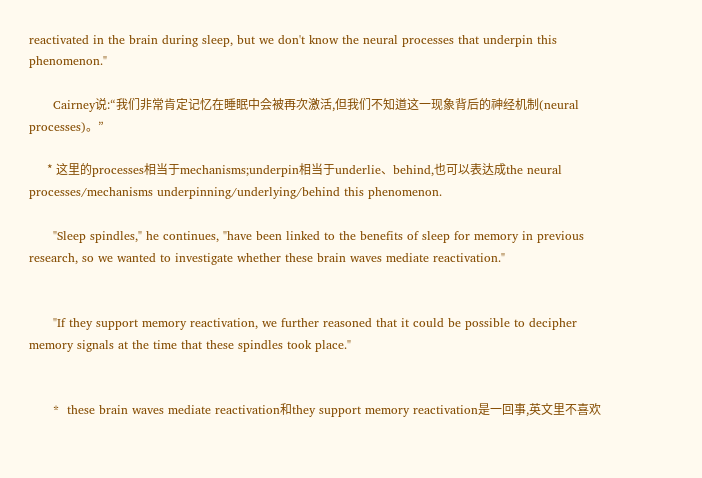reactivated in the brain during sleep, but we don't know the neural processes that underpin this phenomenon."

      Cairney说:“我们非常肯定记忆在睡眠中会被再次激活,但我们不知道这一现象背后的神经机制(neural processes)。”

      * 这里的processes相当于mechanisms;underpin相当于underlie、behind,也可以表达成the neural processes/mechanisms underpinning/underlying/behind this phenomenon.

      "Sleep spindles," he continues, "have been linked to the benefits of sleep for memory in previous research, so we wanted to investigate whether these brain waves mediate reactivation."


      "If they support memory reactivation, we further reasoned that it could be possible to decipher memory signals at the time that these spindles took place."


      *  these brain waves mediate reactivation和they support memory reactivation是一回事,英文里不喜欢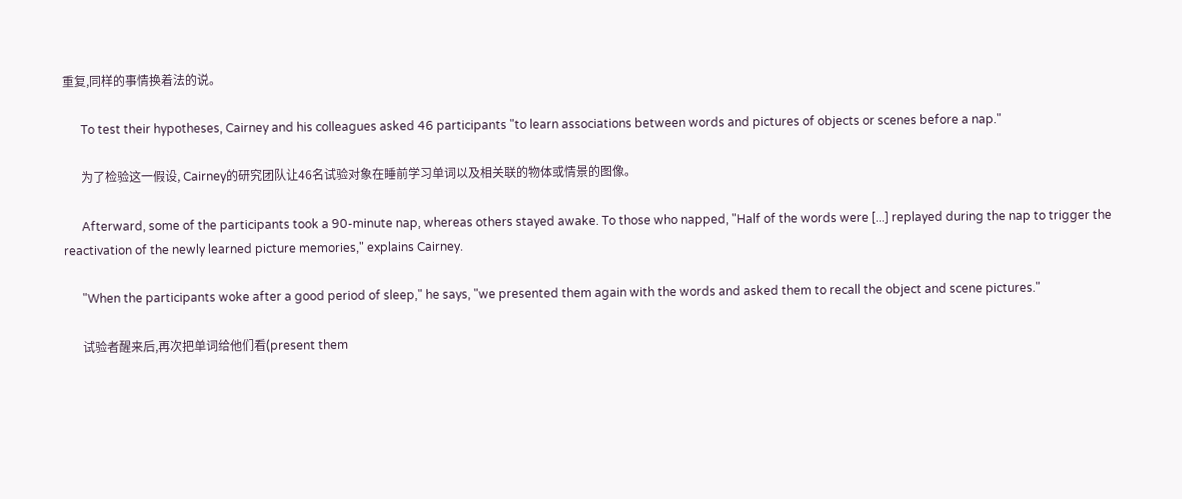重复,同样的事情换着法的说。

      To test their hypotheses, Cairney and his colleagues asked 46 participants "to learn associations between words and pictures of objects or scenes before a nap."

      为了检验这一假设, Cairney的研究团队让46名试验对象在睡前学习单词以及相关联的物体或情景的图像。

      Afterward, some of the participants took a 90-minute nap, whereas others stayed awake. To those who napped, "Half of the words were [...] replayed during the nap to trigger the reactivation of the newly learned picture memories," explains Cairney.

      "When the participants woke after a good period of sleep," he says, "we presented them again with the words and asked them to recall the object and scene pictures."

      试验者醒来后,再次把单词给他们看(present them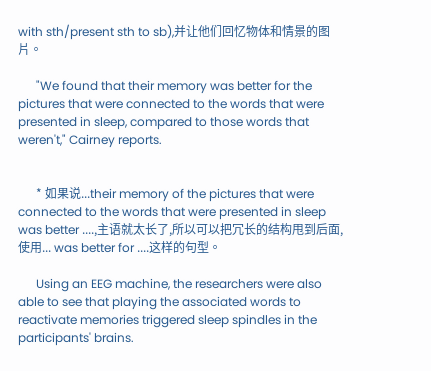with sth/present sth to sb),并让他们回忆物体和情景的图片。

      "We found that their memory was better for the pictures that were connected to the words that were presented in sleep, compared to those words that weren't," Cairney reports.


      * 如果说...their memory of the pictures that were connected to the words that were presented in sleep was better ....,主语就太长了,所以可以把冗长的结构甩到后面,使用... was better for ....这样的句型。

      Using an EEG machine, the researchers were also able to see that playing the associated words to reactivate memories triggered sleep spindles in the participants' brains.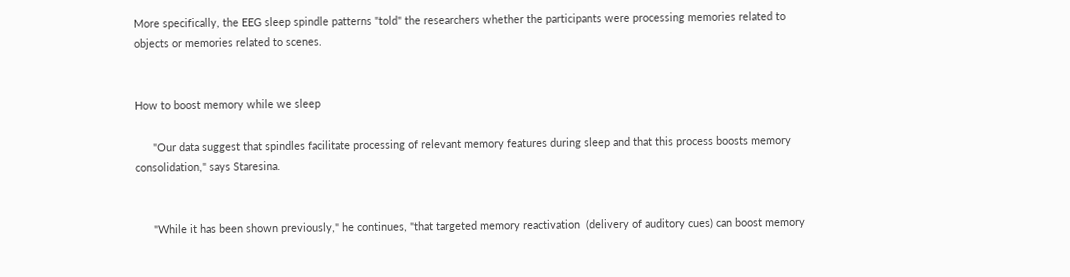More specifically, the EEG sleep spindle patterns "told" the researchers whether the participants were processing memories related to objects or memories related to scenes.


How to boost memory while we sleep

      "Our data suggest that spindles facilitate processing of relevant memory features during sleep and that this process boosts memory consolidation," says Staresina.


      "While it has been shown previously," he continues, "that targeted memory reactivation  (delivery of auditory cues) can boost memory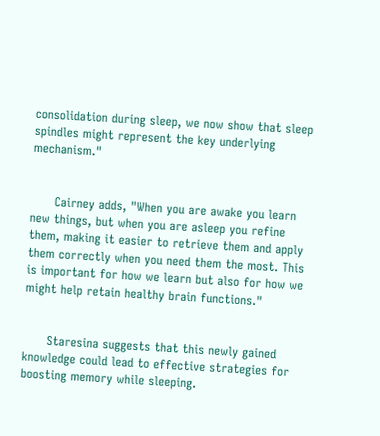consolidation during sleep, we now show that sleep spindles might represent the key underlying mechanism."


      Cairney adds, "When you are awake you learn new things, but when you are asleep you refine them, making it easier to retrieve them and apply them correctly when you need them the most. This is important for how we learn but also for how we might help retain healthy brain functions."


      Staresina suggests that this newly gained knowledge could lead to effective strategies for boosting memory while sleeping.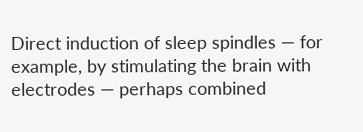Direct induction of sleep spindles — for example, by stimulating the brain with electrodes — perhaps combined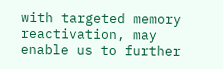with targeted memory reactivation, may enable us to further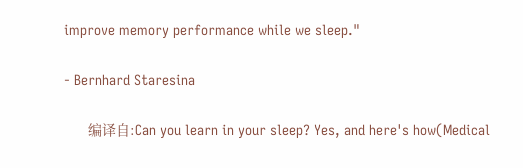improve memory performance while we sleep."

- Bernhard Staresina

      编译自:Can you learn in your sleep? Yes, and here's how(Medical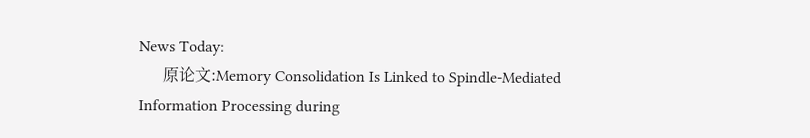News Today:
      原论文:Memory Consolidation Is Linked to Spindle-Mediated Information Processing during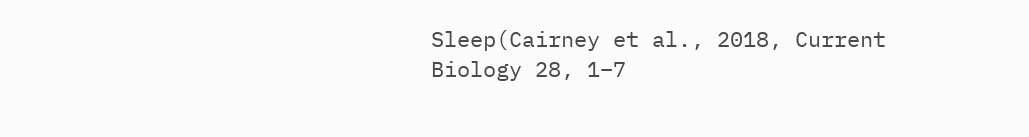Sleep(Cairney et al., 2018, Current Biology 28, 1–7